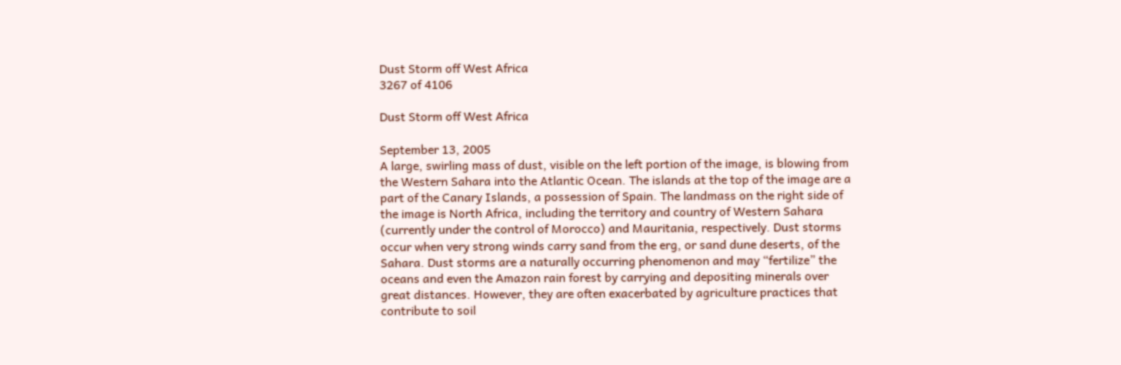Dust Storm off West Africa
3267 of 4106

Dust Storm off West Africa

September 13, 2005
A large, swirling mass of dust, visible on the left portion of the image, is blowing from the Western Sahara into the Atlantic Ocean. The islands at the top of the image are a part of the Canary Islands, a possession of Spain. The landmass on the right side of the image is North Africa, including the territory and country of Western Sahara (currently under the control of Morocco) and Mauritania, respectively. Dust storms occur when very strong winds carry sand from the erg, or sand dune deserts, of the Sahara. Dust storms are a naturally occurring phenomenon and may “fertilize” the oceans and even the Amazon rain forest by carrying and depositing minerals over great distances. However, they are often exacerbated by agriculture practices that contribute to soil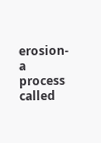erosion- a process called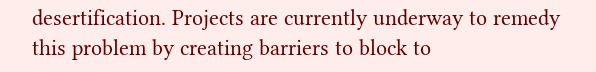desertification. Projects are currently underway to remedy this problem by creating barriers to block to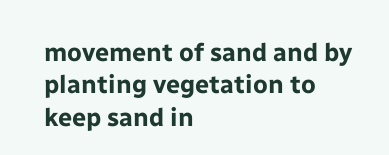movement of sand and by planting vegetation to keep sand in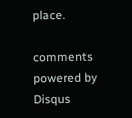place.

comments powered by Disqus